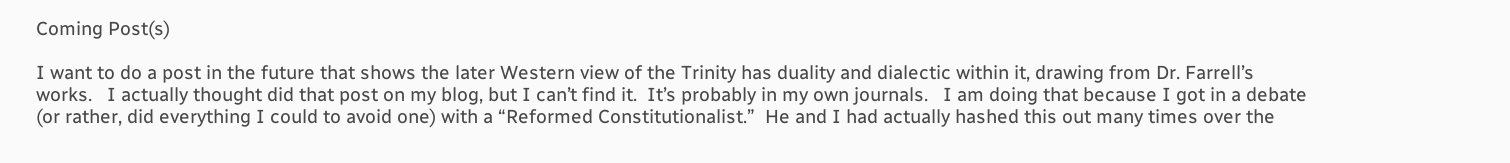Coming Post(s)

I want to do a post in the future that shows the later Western view of the Trinity has duality and dialectic within it, drawing from Dr. Farrell’s works.   I actually thought did that post on my blog, but I can’t find it.  It’s probably in my own journals.   I am doing that because I got in a debate (or rather, did everything I could to avoid one) with a “Reformed Constitutionalist.”  He and I had actually hashed this out many times over the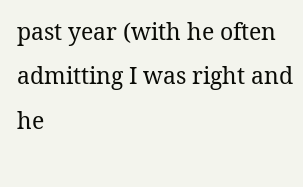past year (with he often admitting I was right and he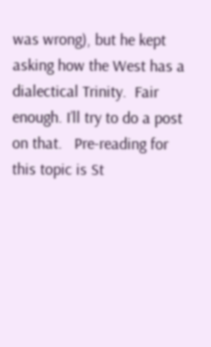was wrong), but he kept asking how the West has a dialectical Trinity.  Fair enough. I’ll try to do a post on that.   Pre-reading for this topic is St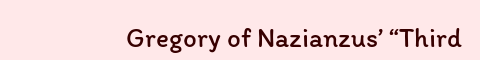Gregory of Nazianzus’ “Third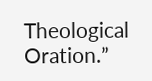Theological Oration.”